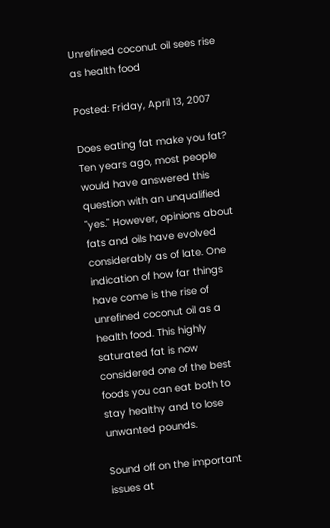Unrefined coconut oil sees rise as health food

Posted: Friday, April 13, 2007

Does eating fat make you fat? Ten years ago, most people would have answered this question with an unqualified "yes." However, opinions about fats and oils have evolved considerably as of late. One indication of how far things have come is the rise of unrefined coconut oil as a health food. This highly saturated fat is now considered one of the best foods you can eat both to stay healthy and to lose unwanted pounds.

Sound off on the important issues at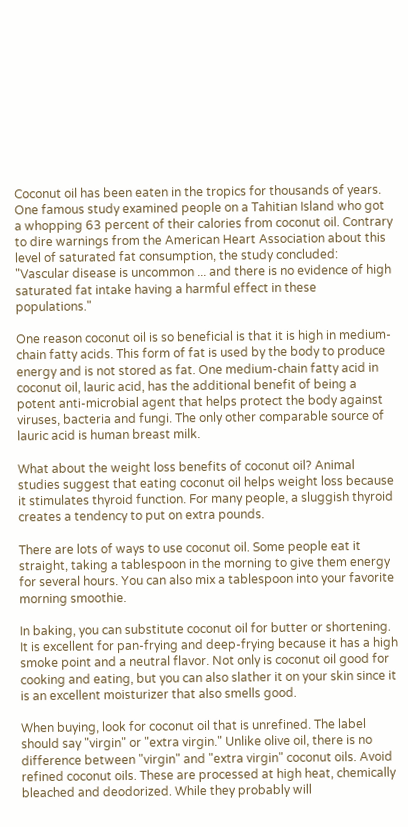Coconut oil has been eaten in the tropics for thousands of years. One famous study examined people on a Tahitian Island who got a whopping 63 percent of their calories from coconut oil. Contrary to dire warnings from the American Heart Association about this level of saturated fat consumption, the study concluded: "Vascular disease is uncommon ... and there is no evidence of high saturated fat intake having a harmful effect in these populations."

One reason coconut oil is so beneficial is that it is high in medium-chain fatty acids. This form of fat is used by the body to produce energy and is not stored as fat. One medium-chain fatty acid in coconut oil, lauric acid, has the additional benefit of being a potent anti-microbial agent that helps protect the body against viruses, bacteria and fungi. The only other comparable source of lauric acid is human breast milk.

What about the weight loss benefits of coconut oil? Animal studies suggest that eating coconut oil helps weight loss because it stimulates thyroid function. For many people, a sluggish thyroid creates a tendency to put on extra pounds.

There are lots of ways to use coconut oil. Some people eat it straight, taking a tablespoon in the morning to give them energy for several hours. You can also mix a tablespoon into your favorite morning smoothie.

In baking, you can substitute coconut oil for butter or shortening. It is excellent for pan-frying and deep-frying because it has a high smoke point and a neutral flavor. Not only is coconut oil good for cooking and eating, but you can also slather it on your skin since it is an excellent moisturizer that also smells good.

When buying, look for coconut oil that is unrefined. The label should say "virgin" or "extra virgin." Unlike olive oil, there is no difference between "virgin" and "extra virgin" coconut oils. Avoid refined coconut oils. These are processed at high heat, chemically bleached and deodorized. While they probably will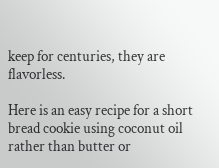keep for centuries, they are flavorless.

Here is an easy recipe for a short bread cookie using coconut oil rather than butter or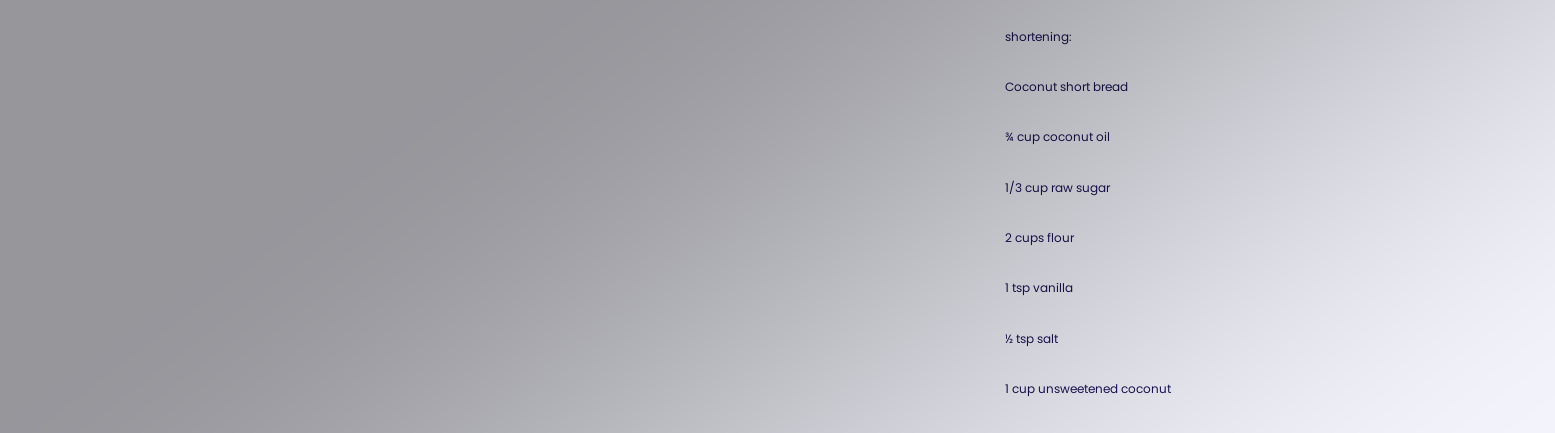shortening:

Coconut short bread

¾ cup coconut oil

1/3 cup raw sugar

2 cups flour

1 tsp vanilla

½ tsp salt

1 cup unsweetened coconut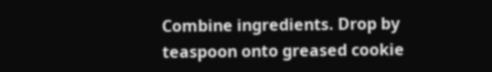Combine ingredients. Drop by teaspoon onto greased cookie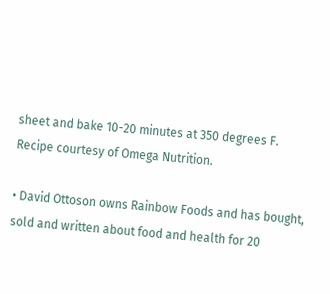sheet and bake 10-20 minutes at 350 degrees F. Recipe courtesy of Omega Nutrition.

• David Ottoson owns Rainbow Foods and has bought, sold and written about food and health for 20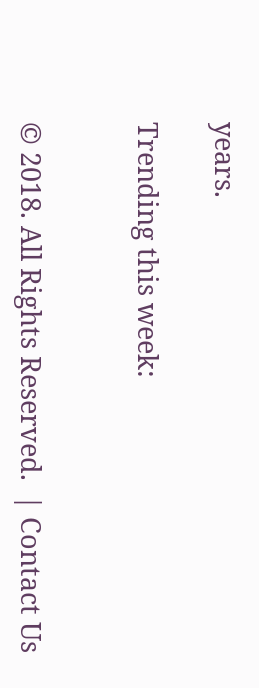years.

Trending this week:


© 2018. All Rights Reserved.  | Contact Us